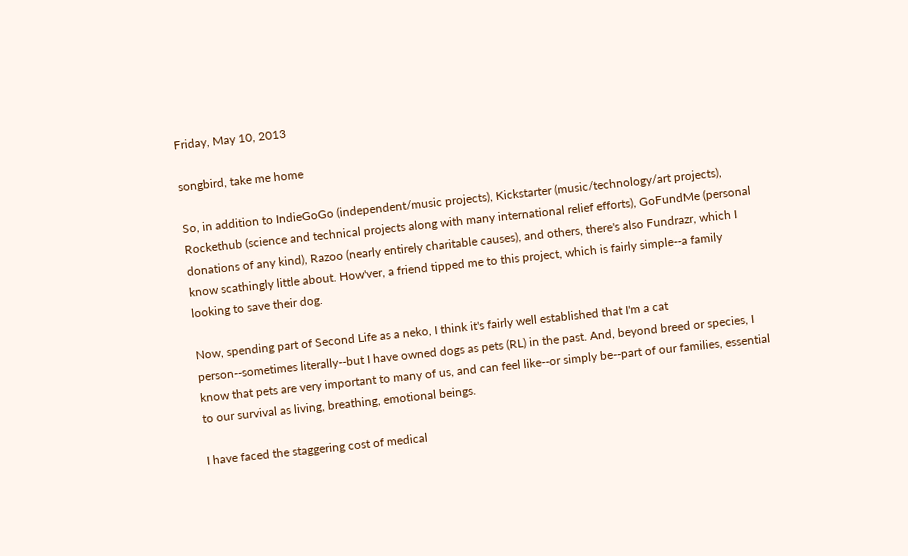Friday, May 10, 2013

songbird, take me home

So, in addition to IndieGoGo (independent/music projects), Kickstarter (music/technology/art projects), Rockethub (science and technical projects along with many international relief efforts), GoFundMe (personal donations of any kind), Razoo (nearly entirely charitable causes), and others, there's also Fundrazr, which I know scathingly little about. How'ver, a friend tipped me to this project, which is fairly simple--a family looking to save their dog.

Now, spending part of Second Life as a neko, I think it's fairly well established that I'm a cat person--sometimes literally--but I have owned dogs as pets (RL) in the past. And, beyond breed or species, I know that pets are very important to many of us, and can feel like--or simply be--part of our families, essential to our survival as living, breathing, emotional beings.

I have faced the staggering cost of medical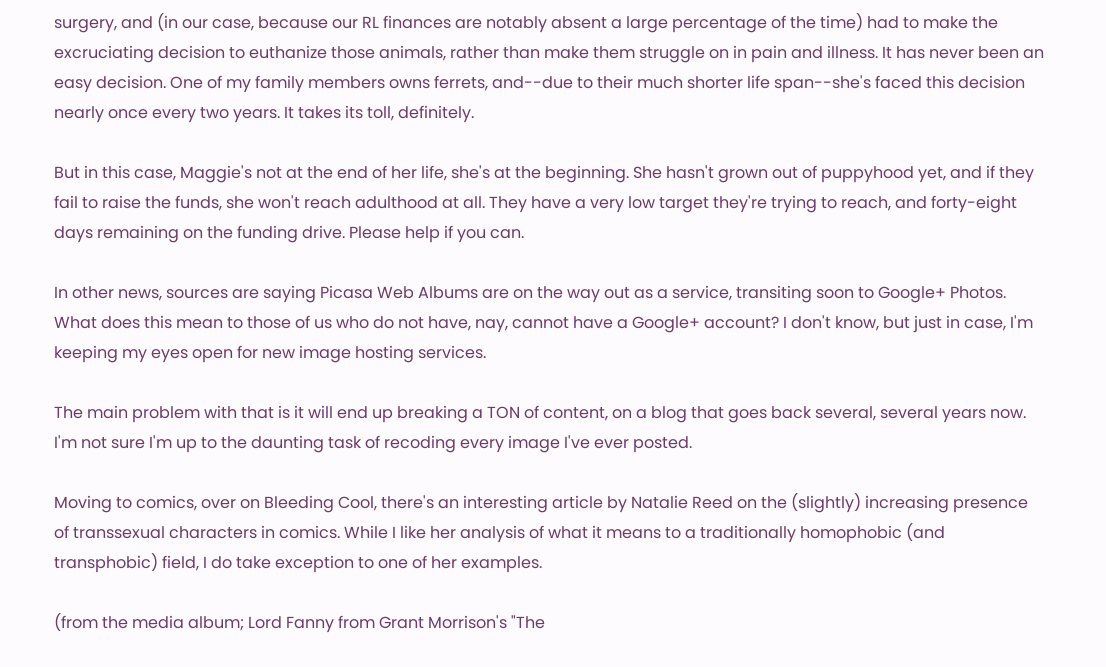surgery, and (in our case, because our RL finances are notably absent a large percentage of the time) had to make the excruciating decision to euthanize those animals, rather than make them struggle on in pain and illness. It has never been an easy decision. One of my family members owns ferrets, and--due to their much shorter life span--she's faced this decision nearly once every two years. It takes its toll, definitely.

But in this case, Maggie's not at the end of her life, she's at the beginning. She hasn't grown out of puppyhood yet, and if they fail to raise the funds, she won't reach adulthood at all. They have a very low target they're trying to reach, and forty-eight days remaining on the funding drive. Please help if you can.

In other news, sources are saying Picasa Web Albums are on the way out as a service, transiting soon to Google+ Photos. What does this mean to those of us who do not have, nay, cannot have a Google+ account? I don't know, but just in case, I'm keeping my eyes open for new image hosting services.

The main problem with that is it will end up breaking a TON of content, on a blog that goes back several, several years now. I'm not sure I'm up to the daunting task of recoding every image I've ever posted.

Moving to comics, over on Bleeding Cool, there's an interesting article by Natalie Reed on the (slightly) increasing presence of transsexual characters in comics. While I like her analysis of what it means to a traditionally homophobic (and transphobic) field, I do take exception to one of her examples.

(from the media album; Lord Fanny from Grant Morrison's "The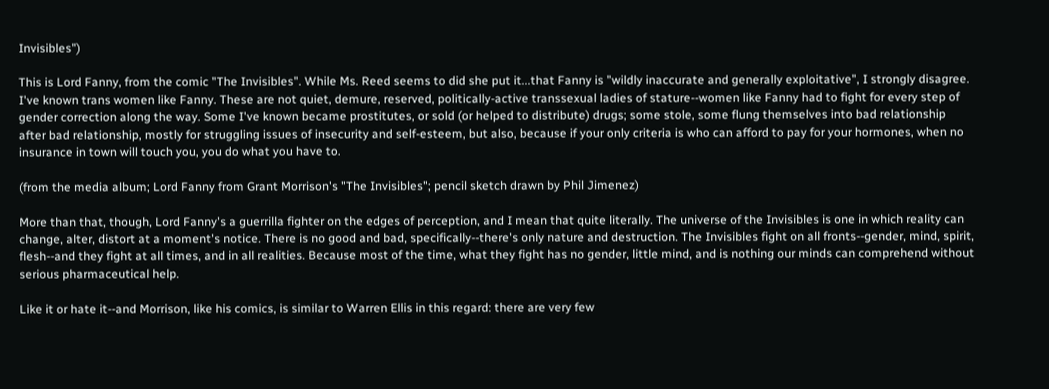Invisibles")

This is Lord Fanny, from the comic "The Invisibles". While Ms. Reed seems to did she put it...that Fanny is "wildly inaccurate and generally exploitative", I strongly disagree. I've known trans women like Fanny. These are not quiet, demure, reserved, politically-active transsexual ladies of stature--women like Fanny had to fight for every step of gender correction along the way. Some I've known became prostitutes, or sold (or helped to distribute) drugs; some stole, some flung themselves into bad relationship after bad relationship, mostly for struggling issues of insecurity and self-esteem, but also, because if your only criteria is who can afford to pay for your hormones, when no insurance in town will touch you, you do what you have to.

(from the media album; Lord Fanny from Grant Morrison's "The Invisibles"; pencil sketch drawn by Phil Jimenez)

More than that, though, Lord Fanny's a guerrilla fighter on the edges of perception, and I mean that quite literally. The universe of the Invisibles is one in which reality can change, alter, distort at a moment's notice. There is no good and bad, specifically--there's only nature and destruction. The Invisibles fight on all fronts--gender, mind, spirit, flesh--and they fight at all times, and in all realities. Because most of the time, what they fight has no gender, little mind, and is nothing our minds can comprehend without serious pharmaceutical help.

Like it or hate it--and Morrison, like his comics, is similar to Warren Ellis in this regard: there are very few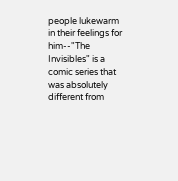people lukewarm in their feelings for him--"The Invisibles" is a comic series that was absolutely different from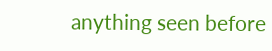anything seen before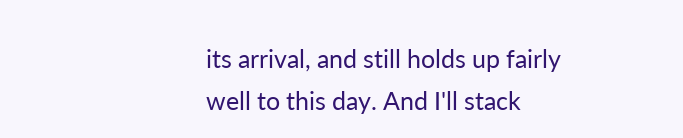its arrival, and still holds up fairly well to this day. And I'll stack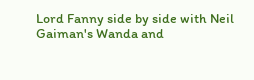Lord Fanny side by side with Neil Gaiman's Wanda and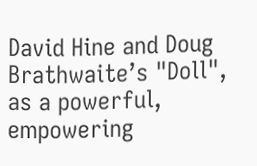David Hine and Doug Brathwaite’s "Doll", as a powerful, empowering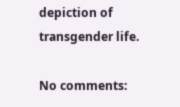depiction of transgender life.

No comments: